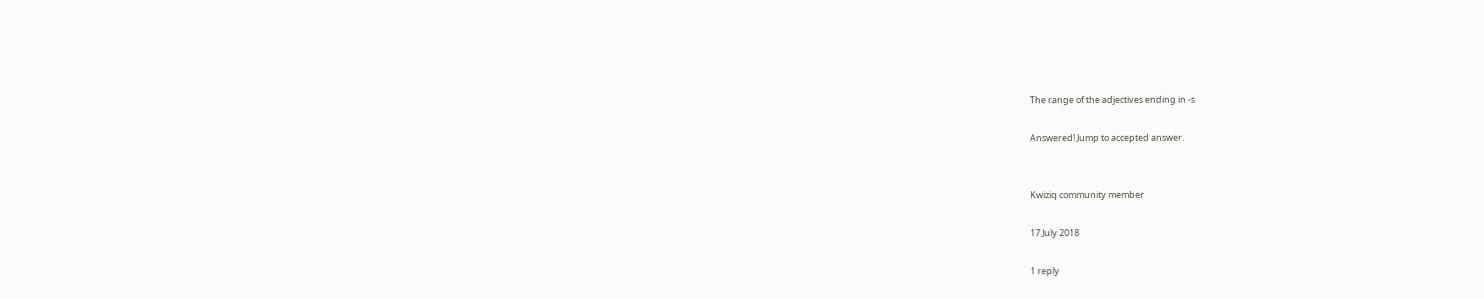The range of the adjectives ending in -s

Answered! Jump to accepted answer.


Kwiziq community member

17 July 2018

1 reply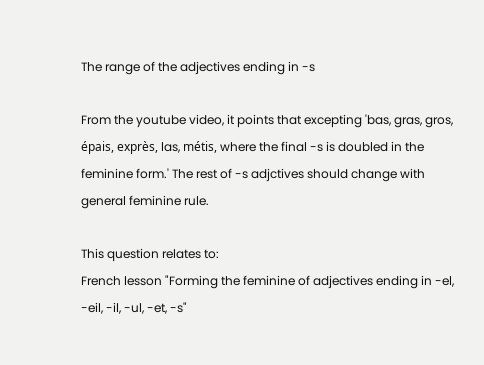The range of the adjectives ending in -s

From the youtube video, it points that excepting 'bas, gras, gros, épais, exprès, las, métis, where the final -s is doubled in the feminine form.' The rest of -s adjctives should change with general feminine rule.

This question relates to:
French lesson "Forming the feminine of adjectives ending in -el, -eil, -il, -ul, -et, -s"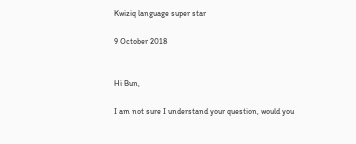Kwiziq language super star

9 October 2018


Hi Bun,

I am not sure I understand your question, would you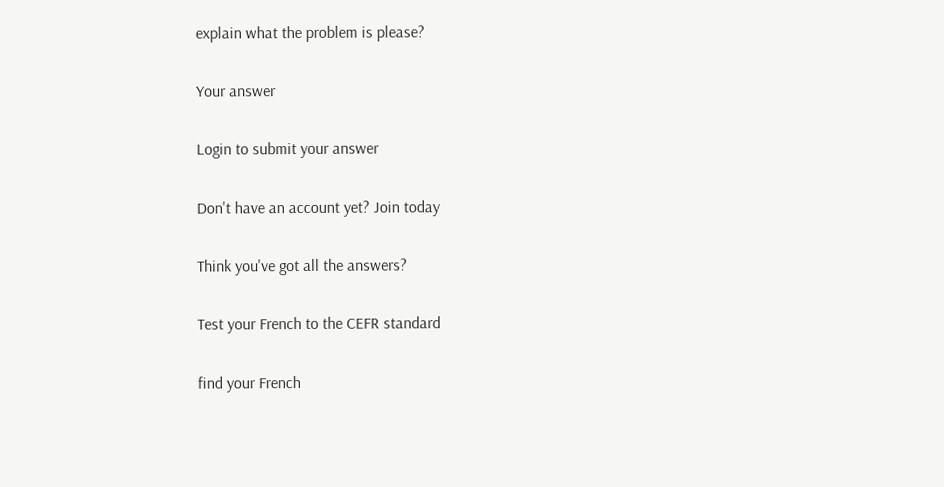explain what the problem is please?

Your answer

Login to submit your answer

Don't have an account yet? Join today

Think you've got all the answers?

Test your French to the CEFR standard

find your French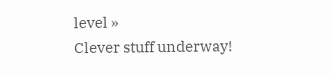level »
Clever stuff underway!